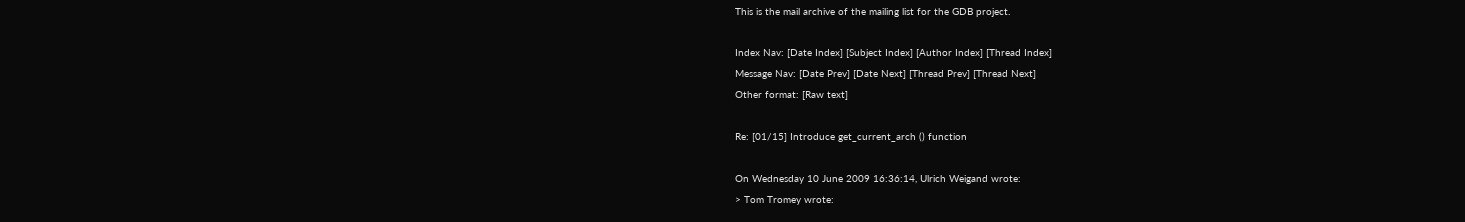This is the mail archive of the mailing list for the GDB project.

Index Nav: [Date Index] [Subject Index] [Author Index] [Thread Index]
Message Nav: [Date Prev] [Date Next] [Thread Prev] [Thread Next]
Other format: [Raw text]

Re: [01/15] Introduce get_current_arch () function

On Wednesday 10 June 2009 16:36:14, Ulrich Weigand wrote:
> Tom Tromey wrote: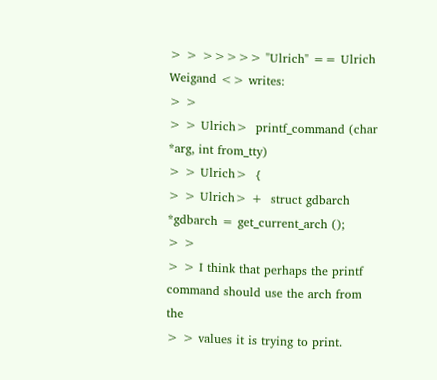> > >>>>> "Ulrich" == Ulrich Weigand <> writes:
> >
> > Ulrich>  printf_command (char *arg, int from_tty)
> > Ulrich>  {
> > Ulrich> +  struct gdbarch *gdbarch = get_current_arch ();
> >
> > I think that perhaps the printf command should use the arch from the
> > values it is trying to print.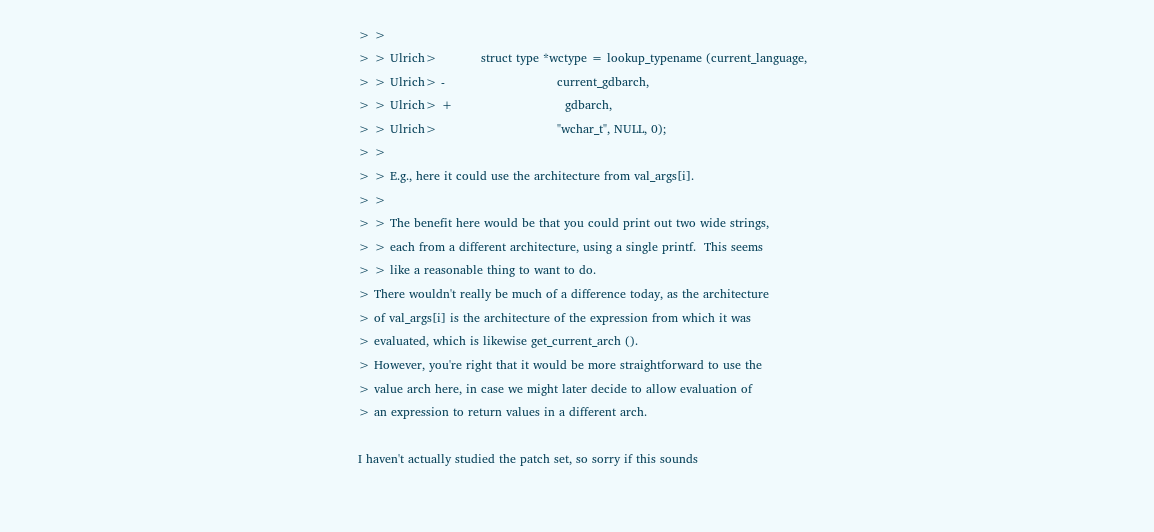> >
> > Ulrich>           struct type *wctype = lookup_typename (current_language,
> > Ulrich> -                            current_gdbarch,
> > Ulrich> +                            gdbarch,
> > Ulrich>                              "wchar_t", NULL, 0);
> >
> > E.g., here it could use the architecture from val_args[i].
> >
> > The benefit here would be that you could print out two wide strings,
> > each from a different architecture, using a single printf.  This seems
> > like a reasonable thing to want to do.
> There wouldn't really be much of a difference today, as the architecture
> of val_args[i] is the architecture of the expression from which it was
> evaluated, which is likewise get_current_arch ().
> However, you're right that it would be more straightforward to use the
> value arch here, in case we might later decide to allow evaluation of
> an expression to return values in a different arch.

I haven't actually studied the patch set, so sorry if this sounds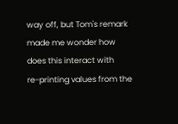way off, but Tom's remark made me wonder how does this interact with
re-printing values from the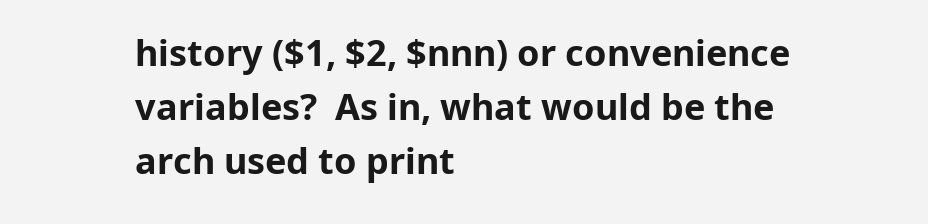history ($1, $2, $nnn) or convenience
variables?  As in, what would be the arch used to print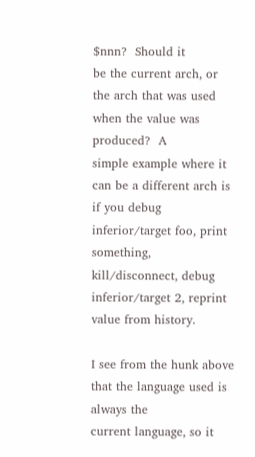$nnn?  Should it
be the current arch, or the arch that was used when the value was produced?  A
simple example where it can be a different arch is if you debug
inferior/target foo, print something, kill/disconnect, debug
inferior/target 2, reprint value from history.

I see from the hunk above that the language used is always the
current language, so it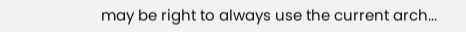may be right to always use the current arch...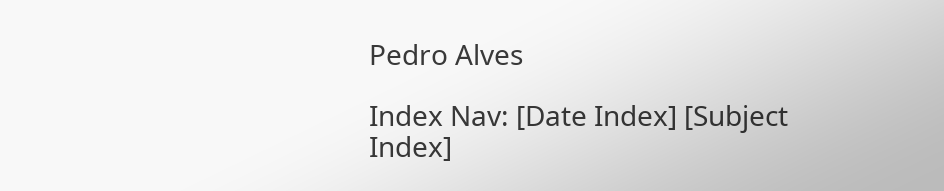Pedro Alves

Index Nav: [Date Index] [Subject Index]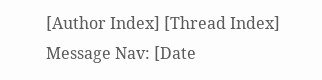[Author Index] [Thread Index]
Message Nav: [Date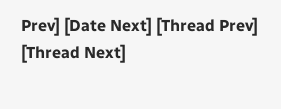Prev] [Date Next] [Thread Prev] [Thread Next]